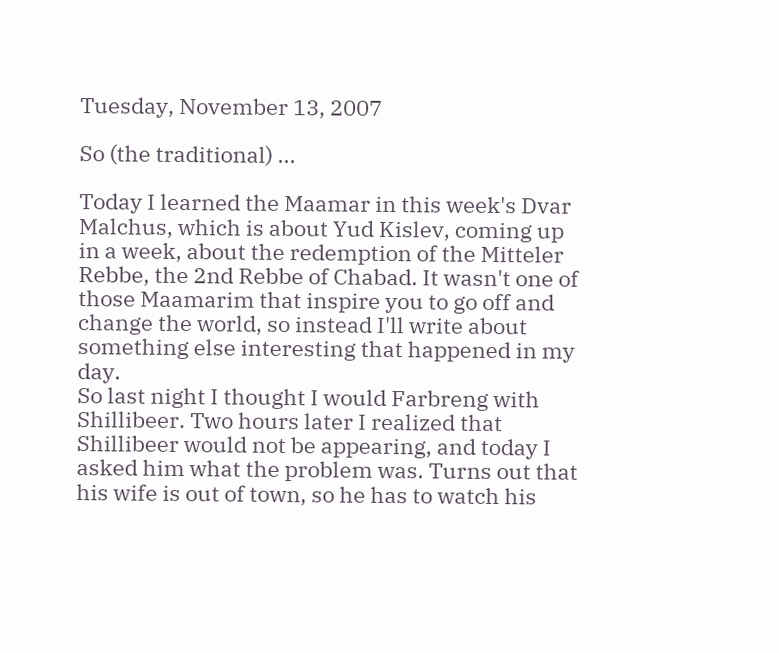Tuesday, November 13, 2007

So (the traditional) ...

Today I learned the Maamar in this week's Dvar Malchus, which is about Yud Kislev, coming up in a week, about the redemption of the Mitteler Rebbe, the 2nd Rebbe of Chabad. It wasn't one of those Maamarim that inspire you to go off and change the world, so instead I'll write about something else interesting that happened in my day.
So last night I thought I would Farbreng with Shillibeer. Two hours later I realized that Shillibeer would not be appearing, and today I asked him what the problem was. Turns out that his wife is out of town, so he has to watch his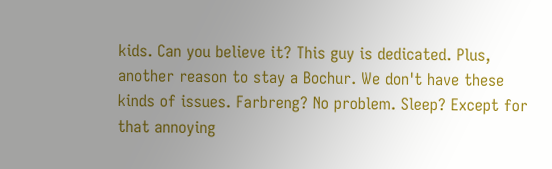kids. Can you believe it? This guy is dedicated. Plus, another reason to stay a Bochur. We don't have these kinds of issues. Farbreng? No problem. Sleep? Except for that annoying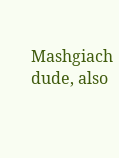Mashgiach dude, also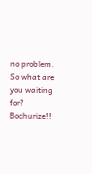no problem.
So what are you waiting for? Bochurize!!